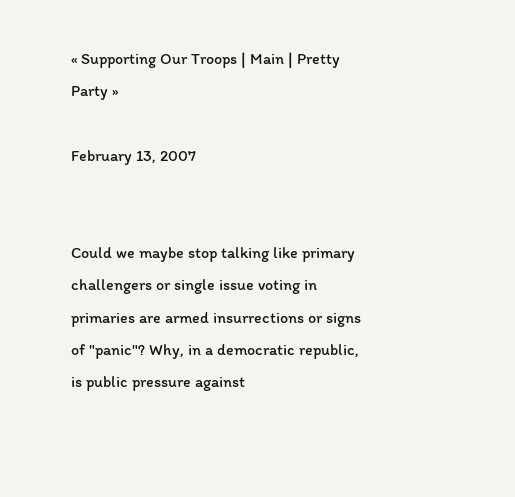« Supporting Our Troops | Main | Pretty Party »

February 13, 2007


Could we maybe stop talking like primary challengers or single issue voting in primaries are armed insurrections or signs of "panic"? Why, in a democratic republic, is public pressure against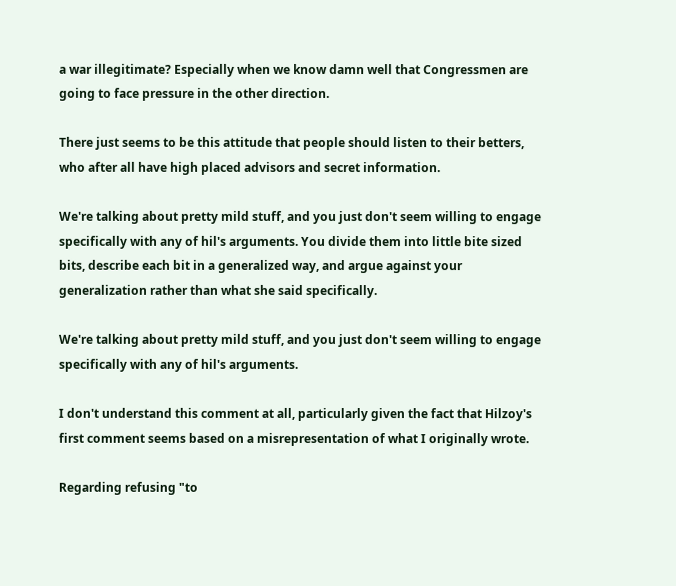a war illegitimate? Especially when we know damn well that Congressmen are going to face pressure in the other direction.

There just seems to be this attitude that people should listen to their betters, who after all have high placed advisors and secret information.

We're talking about pretty mild stuff, and you just don't seem willing to engage specifically with any of hil's arguments. You divide them into little bite sized bits, describe each bit in a generalized way, and argue against your generalization rather than what she said specifically.

We're talking about pretty mild stuff, and you just don't seem willing to engage specifically with any of hil's arguments.

I don't understand this comment at all, particularly given the fact that Hilzoy's first comment seems based on a misrepresentation of what I originally wrote.

Regarding refusing "to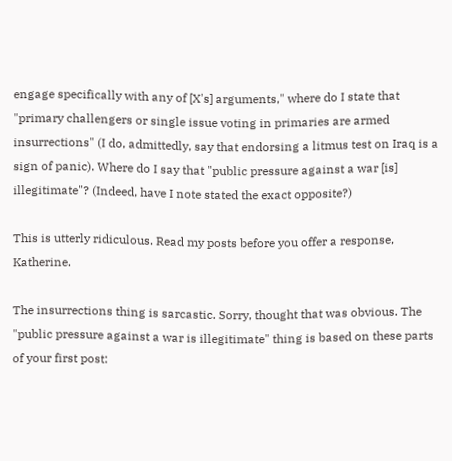engage specifically with any of [X's] arguments," where do I state that "primary challengers or single issue voting in primaries are armed insurrections" (I do, admittedly, say that endorsing a litmus test on Iraq is a sign of panic). Where do I say that "public pressure against a war [is] illegitimate"? (Indeed, have I note stated the exact opposite?)

This is utterly ridiculous. Read my posts before you offer a response, Katherine.

The insurrections thing is sarcastic. Sorry, thought that was obvious. The "public pressure against a war is illegitimate" thing is based on these parts of your first post: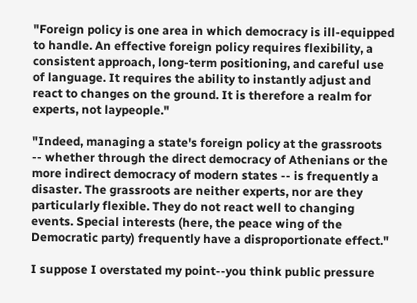"Foreign policy is one area in which democracy is ill-equipped to handle. An effective foreign policy requires flexibility, a consistent approach, long-term positioning, and careful use of language. It requires the ability to instantly adjust and react to changes on the ground. It is therefore a realm for experts, not laypeople."

"Indeed, managing a state's foreign policy at the grassroots -- whether through the direct democracy of Athenians or the more indirect democracy of modern states -- is frequently a disaster. The grassroots are neither experts, nor are they particularly flexible. They do not react well to changing events. Special interests (here, the peace wing of the Democratic party) frequently have a disproportionate effect."

I suppose I overstated my point--you think public pressure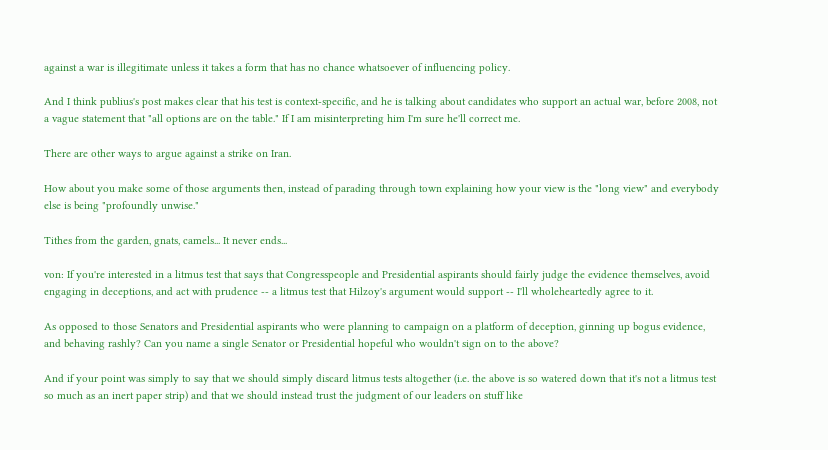against a war is illegitimate unless it takes a form that has no chance whatsoever of influencing policy.

And I think publius's post makes clear that his test is context-specific, and he is talking about candidates who support an actual war, before 2008, not a vague statement that "all options are on the table." If I am misinterpreting him I'm sure he'll correct me.

There are other ways to argue against a strike on Iran.

How about you make some of those arguments then, instead of parading through town explaining how your view is the "long view" and everybody else is being "profoundly unwise."

Tithes from the garden, gnats, camels... It never ends...

von: If you're interested in a litmus test that says that Congresspeople and Presidential aspirants should fairly judge the evidence themselves, avoid engaging in deceptions, and act with prudence -- a litmus test that Hilzoy's argument would support -- I'll wholeheartedly agree to it.

As opposed to those Senators and Presidential aspirants who were planning to campaign on a platform of deception, ginning up bogus evidence, and behaving rashly? Can you name a single Senator or Presidential hopeful who wouldn't sign on to the above?

And if your point was simply to say that we should simply discard litmus tests altogether (i.e. the above is so watered down that it's not a litmus test so much as an inert paper strip) and that we should instead trust the judgment of our leaders on stuff like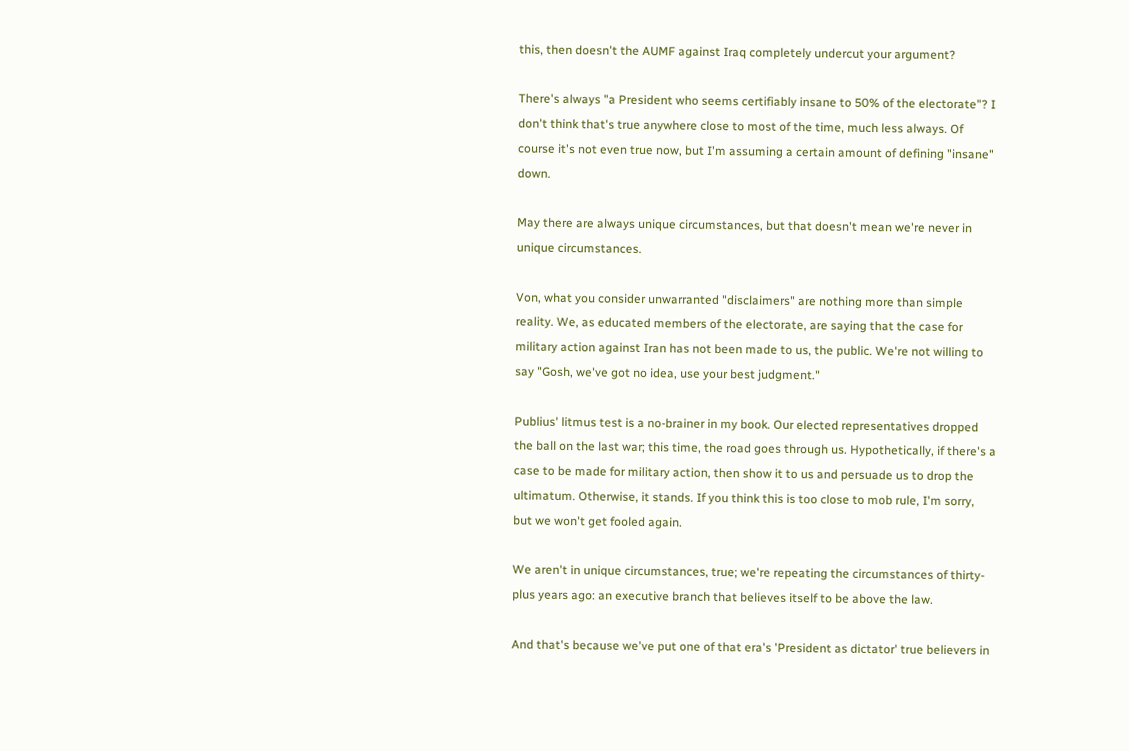this, then doesn't the AUMF against Iraq completely undercut your argument?

There's always "a President who seems certifiably insane to 50% of the electorate"? I don't think that's true anywhere close to most of the time, much less always. Of course it's not even true now, but I'm assuming a certain amount of defining "insane" down.

May there are always unique circumstances, but that doesn't mean we're never in unique circumstances.

Von, what you consider unwarranted "disclaimers" are nothing more than simple reality. We, as educated members of the electorate, are saying that the case for military action against Iran has not been made to us, the public. We're not willing to say "Gosh, we've got no idea, use your best judgment."

Publius' litmus test is a no-brainer in my book. Our elected representatives dropped the ball on the last war; this time, the road goes through us. Hypothetically, if there's a case to be made for military action, then show it to us and persuade us to drop the ultimatum. Otherwise, it stands. If you think this is too close to mob rule, I'm sorry, but we won't get fooled again.

We aren't in unique circumstances, true; we're repeating the circumstances of thirty-plus years ago: an executive branch that believes itself to be above the law.

And that's because we've put one of that era's 'President as dictator' true believers in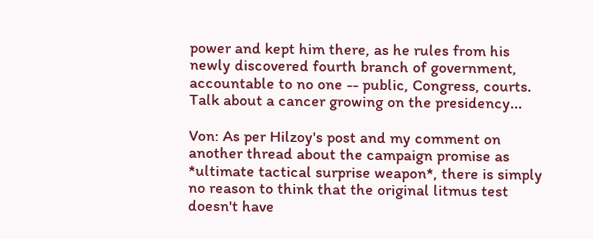power and kept him there, as he rules from his newly discovered fourth branch of government, accountable to no one -- public, Congress, courts. Talk about a cancer growing on the presidency...

Von: As per Hilzoy's post and my comment on another thread about the campaign promise as *ultimate tactical surprise weapon*, there is simply no reason to think that the original litmus test doesn't have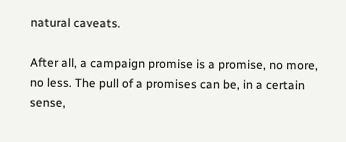natural caveats.

After all, a campaign promise is a promise, no more, no less. The pull of a promises can be, in a certain sense,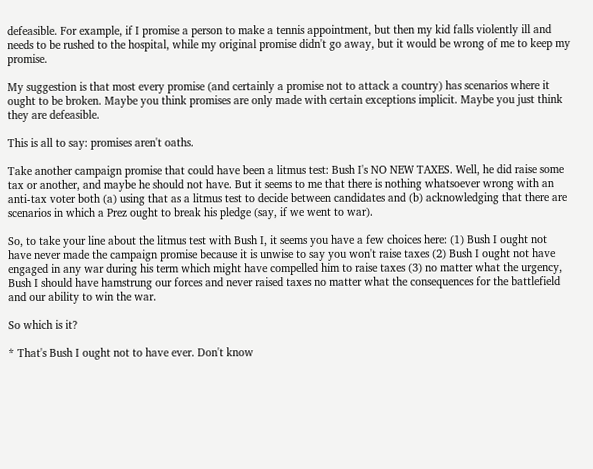defeasible. For example, if I promise a person to make a tennis appointment, but then my kid falls violently ill and needs to be rushed to the hospital, while my original promise didn't go away, but it would be wrong of me to keep my promise.

My suggestion is that most every promise (and certainly a promise not to attack a country) has scenarios where it ought to be broken. Maybe you think promises are only made with certain exceptions implicit. Maybe you just think they are defeasible.

This is all to say: promises aren't oaths.

Take another campaign promise that could have been a litmus test: Bush I's NO NEW TAXES. Well, he did raise some tax or another, and maybe he should not have. But it seems to me that there is nothing whatsoever wrong with an anti-tax voter both (a) using that as a litmus test to decide between candidates and (b) acknowledging that there are scenarios in which a Prez ought to break his pledge (say, if we went to war).

So, to take your line about the litmus test with Bush I, it seems you have a few choices here: (1) Bush I ought not have never made the campaign promise because it is unwise to say you won't raise taxes (2) Bush I ought not have engaged in any war during his term which might have compelled him to raise taxes (3) no matter what the urgency, Bush I should have hamstrung our forces and never raised taxes no matter what the consequences for the battlefield and our ability to win the war.

So which is it?

* That's Bush I ought not to have ever. Don't know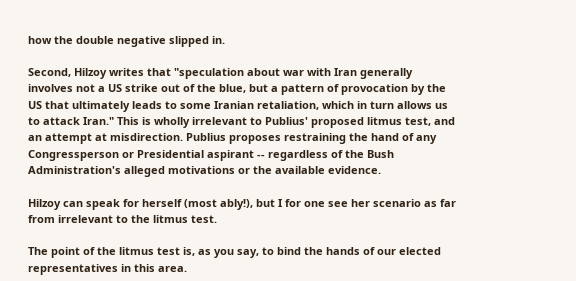how the double negative slipped in.

Second, Hilzoy writes that "speculation about war with Iran generally involves not a US strike out of the blue, but a pattern of provocation by the US that ultimately leads to some Iranian retaliation, which in turn allows us to attack Iran." This is wholly irrelevant to Publius' proposed litmus test, and an attempt at misdirection. Publius proposes restraining the hand of any Congressperson or Presidential aspirant -- regardless of the Bush Administration's alleged motivations or the available evidence.

Hilzoy can speak for herself (most ably!), but I for one see her scenario as far from irrelevant to the litmus test.

The point of the litmus test is, as you say, to bind the hands of our elected representatives in this area.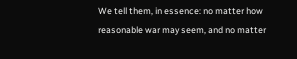We tell them, in essence: no matter how reasonable war may seem, and no matter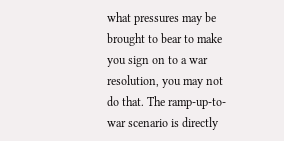what pressures may be brought to bear to make you sign on to a war resolution, you may not do that. The ramp-up-to-war scenario is directly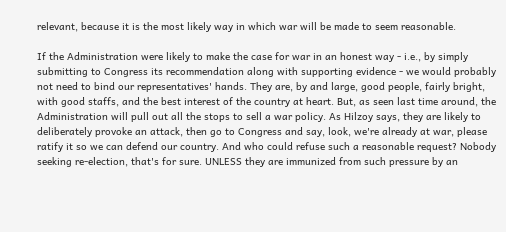relevant, because it is the most likely way in which war will be made to seem reasonable.

If the Administration were likely to make the case for war in an honest way - i.e., by simply submitting to Congress its recommendation along with supporting evidence - we would probably not need to bind our representatives' hands. They are, by and large, good people, fairly bright, with good staffs, and the best interest of the country at heart. But, as seen last time around, the Administration will pull out all the stops to sell a war policy. As Hilzoy says, they are likely to deliberately provoke an attack, then go to Congress and say, look, we're already at war, please ratify it so we can defend our country. And who could refuse such a reasonable request? Nobody seeking re-election, that's for sure. UNLESS they are immunized from such pressure by an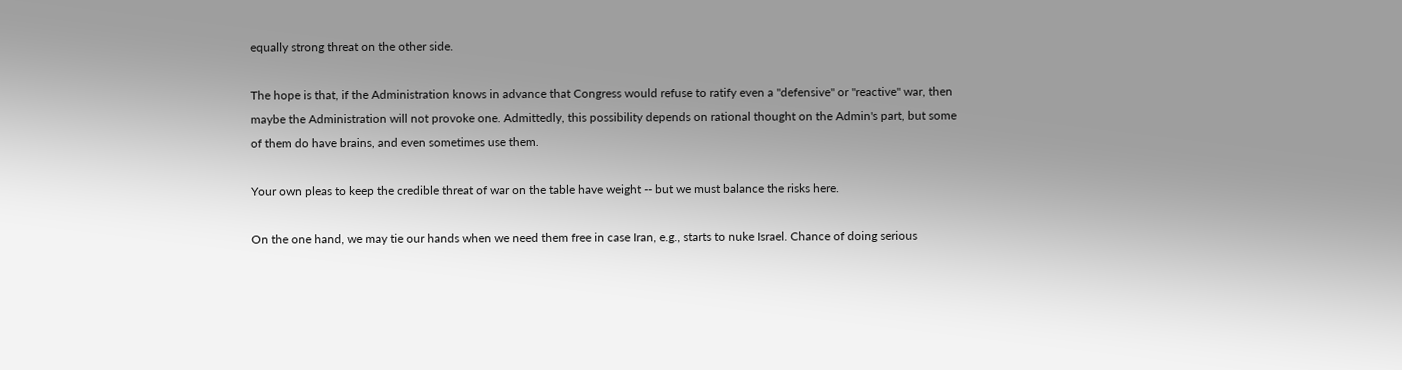equally strong threat on the other side.

The hope is that, if the Administration knows in advance that Congress would refuse to ratify even a "defensive" or "reactive" war, then maybe the Administration will not provoke one. Admittedly, this possibility depends on rational thought on the Admin's part, but some of them do have brains, and even sometimes use them.

Your own pleas to keep the credible threat of war on the table have weight -- but we must balance the risks here.

On the one hand, we may tie our hands when we need them free in case Iran, e.g., starts to nuke Israel. Chance of doing serious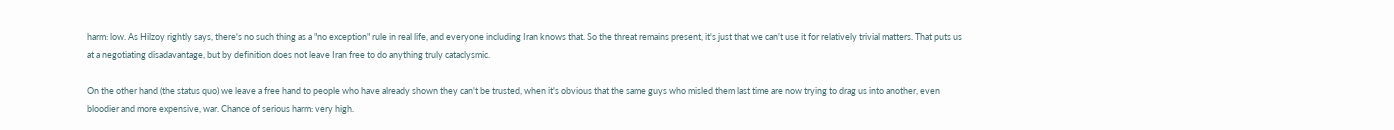harm: low. As Hilzoy rightly says, there's no such thing as a "no exception" rule in real life, and everyone including Iran knows that. So the threat remains present, it's just that we can't use it for relatively trivial matters. That puts us at a negotiating disadavantage, but by definition does not leave Iran free to do anything truly cataclysmic.

On the other hand (the status quo) we leave a free hand to people who have already shown they can't be trusted, when it's obvious that the same guys who misled them last time are now trying to drag us into another, even bloodier and more expensive, war. Chance of serious harm: very high.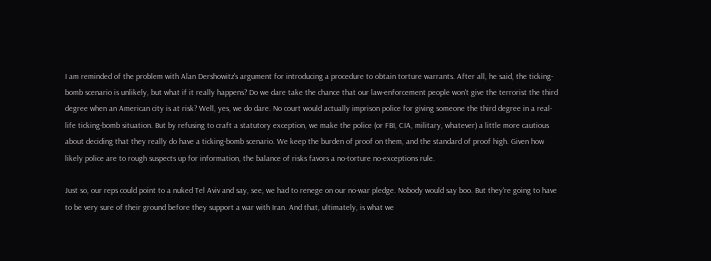I am reminded of the problem with Alan Dershowitz's argument for introducing a procedure to obtain torture warrants. After all, he said, the ticking-bomb scenario is unlikely, but what if it really happens? Do we dare take the chance that our law-enforcement people won't give the terrorist the third degree when an American city is at risk? Well, yes, we do dare. No court would actually imprison police for giving someone the third degree in a real-life ticking-bomb situation. But by refusing to craft a statutory exception, we make the police (or FBI, CIA, military, whatever) a little more cautious about deciding that they really do have a ticking-bomb scenario. We keep the burden of proof on them, and the standard of proof high. Given how likely police are to rough suspects up for information, the balance of risks favors a no-torture no-exceptions rule.

Just so, our reps could point to a nuked Tel Aviv and say, see, we had to renege on our no-war pledge. Nobody would say boo. But they're going to have to be very sure of their ground before they support a war with Iran. And that, ultimately, is what we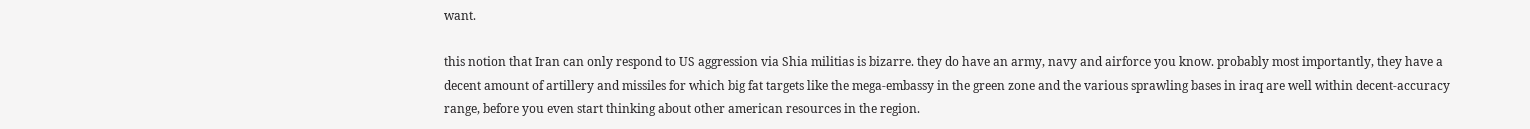want.

this notion that Iran can only respond to US aggression via Shia militias is bizarre. they do have an army, navy and airforce you know. probably most importantly, they have a decent amount of artillery and missiles for which big fat targets like the mega-embassy in the green zone and the various sprawling bases in iraq are well within decent-accuracy range, before you even start thinking about other american resources in the region.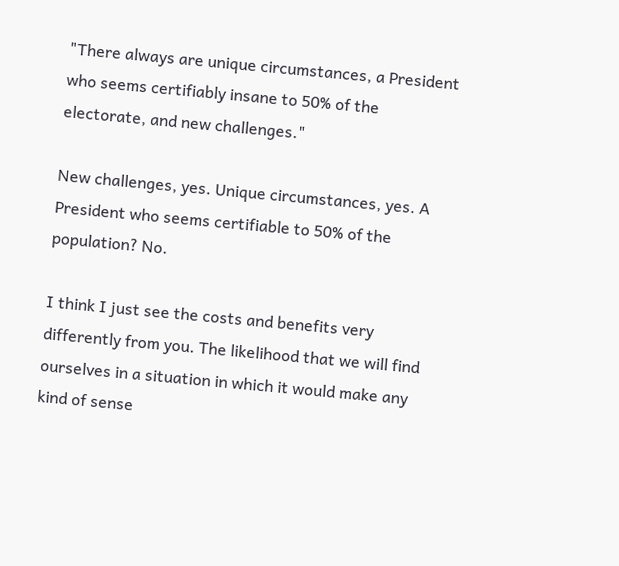"There always are unique circumstances, a President who seems certifiably insane to 50% of the electorate, and new challenges."

New challenges, yes. Unique circumstances, yes. A President who seems certifiable to 50% of the population? No.

I think I just see the costs and benefits very differently from you. The likelihood that we will find ourselves in a situation in which it would make any kind of sense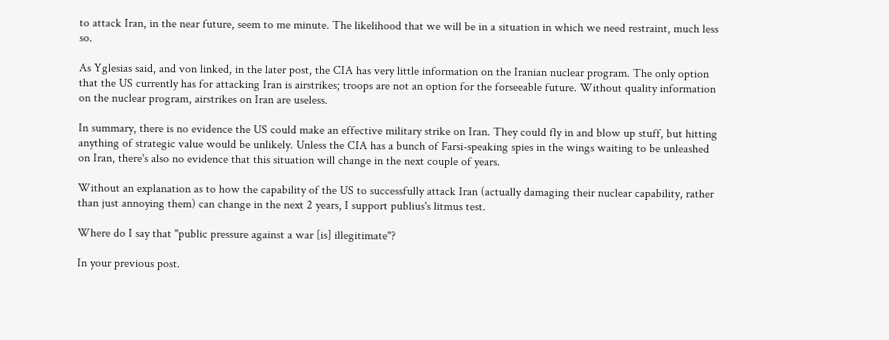to attack Iran, in the near future, seem to me minute. The likelihood that we will be in a situation in which we need restraint, much less so.

As Yglesias said, and von linked, in the later post, the CIA has very little information on the Iranian nuclear program. The only option that the US currently has for attacking Iran is airstrikes; troops are not an option for the forseeable future. Without quality information on the nuclear program, airstrikes on Iran are useless.

In summary, there is no evidence the US could make an effective military strike on Iran. They could fly in and blow up stuff, but hitting anything of strategic value would be unlikely. Unless the CIA has a bunch of Farsi-speaking spies in the wings waiting to be unleashed on Iran, there's also no evidence that this situation will change in the next couple of years.

Without an explanation as to how the capability of the US to successfully attack Iran (actually damaging their nuclear capability, rather than just annoying them) can change in the next 2 years, I support publius's litmus test.

Where do I say that "public pressure against a war [is] illegitimate"?

In your previous post.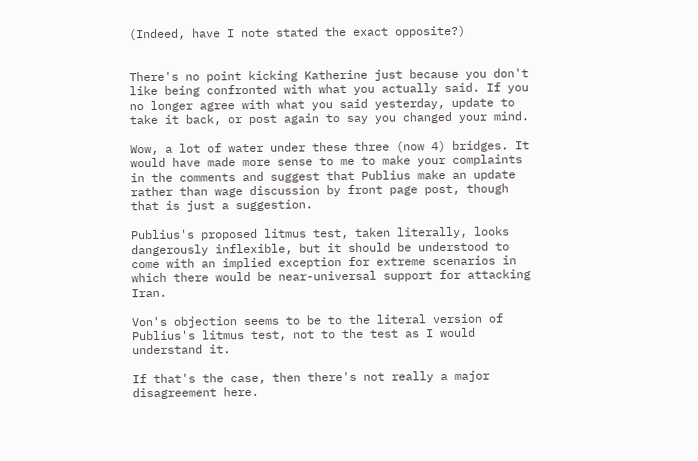(Indeed, have I note stated the exact opposite?)


There's no point kicking Katherine just because you don't like being confronted with what you actually said. If you no longer agree with what you said yesterday, update to take it back, or post again to say you changed your mind.

Wow, a lot of water under these three (now 4) bridges. It would have made more sense to me to make your complaints in the comments and suggest that Publius make an update rather than wage discussion by front page post, though that is just a suggestion.

Publius's proposed litmus test, taken literally, looks dangerously inflexible, but it should be understood to come with an implied exception for extreme scenarios in which there would be near-universal support for attacking Iran.

Von's objection seems to be to the literal version of Publius's litmus test, not to the test as I would understand it.

If that's the case, then there's not really a major disagreement here.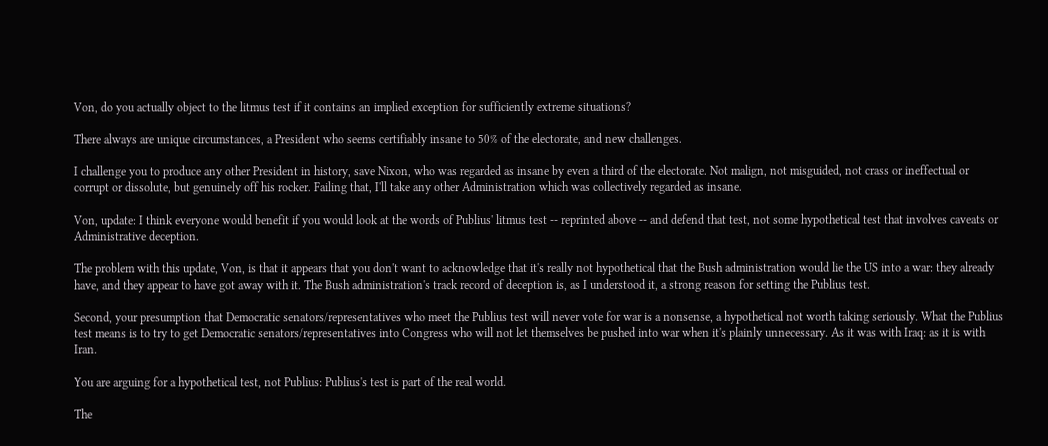Von, do you actually object to the litmus test if it contains an implied exception for sufficiently extreme situations?

There always are unique circumstances, a President who seems certifiably insane to 50% of the electorate, and new challenges.

I challenge you to produce any other President in history, save Nixon, who was regarded as insane by even a third of the electorate. Not malign, not misguided, not crass or ineffectual or corrupt or dissolute, but genuinely off his rocker. Failing that, I'll take any other Administration which was collectively regarded as insane.

Von, update: I think everyone would benefit if you would look at the words of Publius' litmus test -- reprinted above -- and defend that test, not some hypothetical test that involves caveats or Administrative deception.

The problem with this update, Von, is that it appears that you don't want to acknowledge that it's really not hypothetical that the Bush administration would lie the US into a war: they already have, and they appear to have got away with it. The Bush administration's track record of deception is, as I understood it, a strong reason for setting the Publius test.

Second, your presumption that Democratic senators/representatives who meet the Publius test will never vote for war is a nonsense, a hypothetical not worth taking seriously. What the Publius test means is to try to get Democratic senators/representatives into Congress who will not let themselves be pushed into war when it's plainly unnecessary. As it was with Iraq: as it is with Iran.

You are arguing for a hypothetical test, not Publius: Publius's test is part of the real world.

The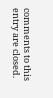comments to this entry are closed.